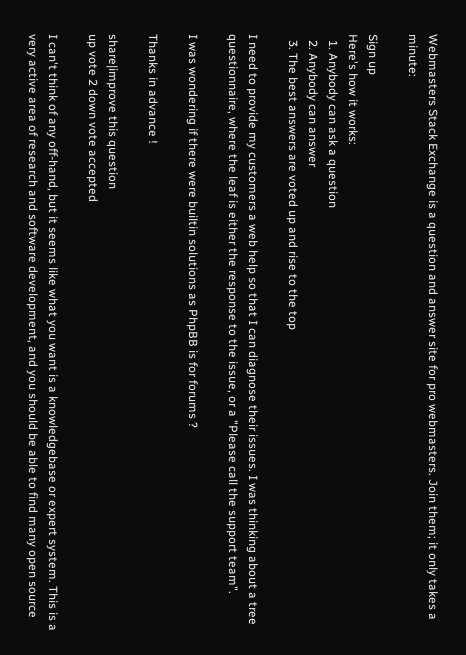Webmasters Stack Exchange is a question and answer site for pro webmasters. Join them; it only takes a minute:

Sign up
Here's how it works:
  1. Anybody can ask a question
  2. Anybody can answer
  3. The best answers are voted up and rise to the top

I need to provide my customers a web help so that I can diagnose their issues. I was thinking about a tree questionnaire, where the leaf is either the response to the issue, or a "Please call the support team".

I was wondering if there were builtin solutions as PhpBB is for forums ?

Thanks in advance !

share|improve this question
up vote 2 down vote accepted

I can't think of any off-hand, but it seems like what you want is a knowledgebase or expert system. This is a very active area of research and software development, and you should be able to find many open source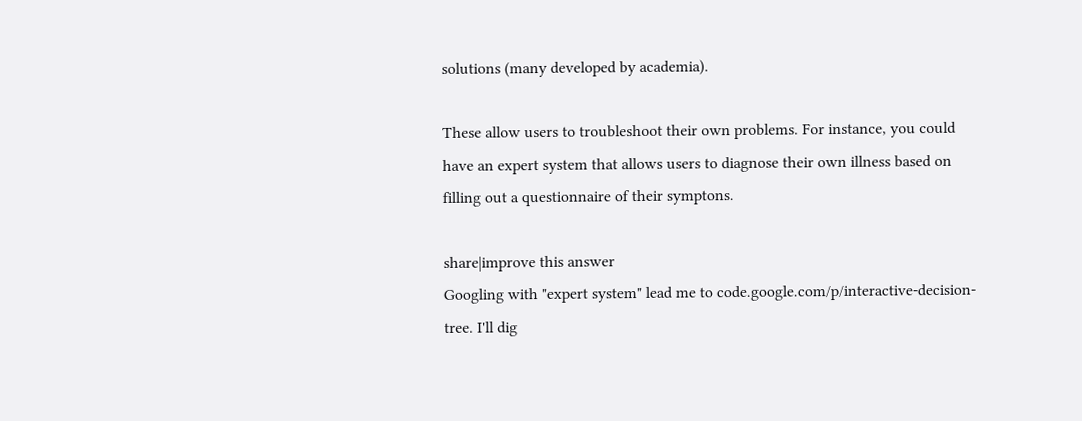solutions (many developed by academia).

These allow users to troubleshoot their own problems. For instance, you could have an expert system that allows users to diagnose their own illness based on filling out a questionnaire of their symptons.

share|improve this answer
Googling with "expert system" lead me to code.google.com/p/interactive-decision-tree. I'll dig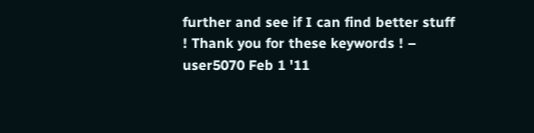further and see if I can find better stuff ! Thank you for these keywords ! – user5070 Feb 1 '11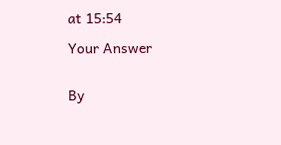at 15:54

Your Answer


By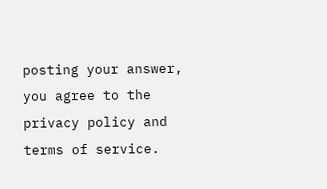posting your answer, you agree to the privacy policy and terms of service.